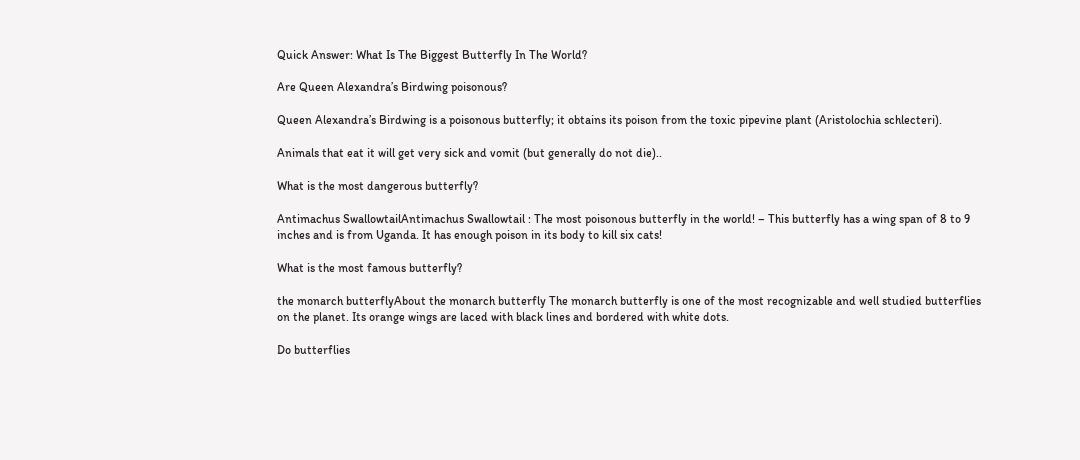Quick Answer: What Is The Biggest Butterfly In The World?

Are Queen Alexandra’s Birdwing poisonous?

Queen Alexandra’s Birdwing is a poisonous butterfly; it obtains its poison from the toxic pipevine plant (Aristolochia schlecteri).

Animals that eat it will get very sick and vomit (but generally do not die)..

What is the most dangerous butterfly?

Antimachus SwallowtailAntimachus Swallowtail : The most poisonous butterfly in the world! – This butterfly has a wing span of 8 to 9 inches and is from Uganda. It has enough poison in its body to kill six cats!

What is the most famous butterfly?

the monarch butterflyAbout the monarch butterfly The monarch butterfly is one of the most recognizable and well studied butterflies on the planet. Its orange wings are laced with black lines and bordered with white dots.

Do butterflies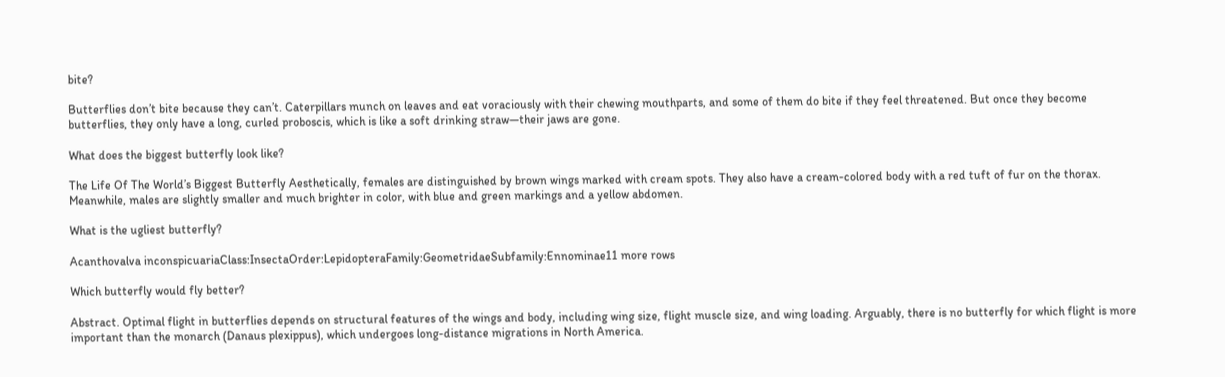bite?

Butterflies don’t bite because they can’t. Caterpillars munch on leaves and eat voraciously with their chewing mouthparts, and some of them do bite if they feel threatened. But once they become butterflies, they only have a long, curled proboscis, which is like a soft drinking straw—their jaws are gone.

What does the biggest butterfly look like?

The Life Of The World’s Biggest Butterfly Aesthetically, females are distinguished by brown wings marked with cream spots. They also have a cream-colored body with a red tuft of fur on the thorax. Meanwhile, males are slightly smaller and much brighter in color, with blue and green markings and a yellow abdomen.

What is the ugliest butterfly?

Acanthovalva inconspicuariaClass:InsectaOrder:LepidopteraFamily:GeometridaeSubfamily:Ennominae11 more rows

Which butterfly would fly better?

Abstract. Optimal flight in butterflies depends on structural features of the wings and body, including wing size, flight muscle size, and wing loading. Arguably, there is no butterfly for which flight is more important than the monarch (Danaus plexippus), which undergoes long-distance migrations in North America.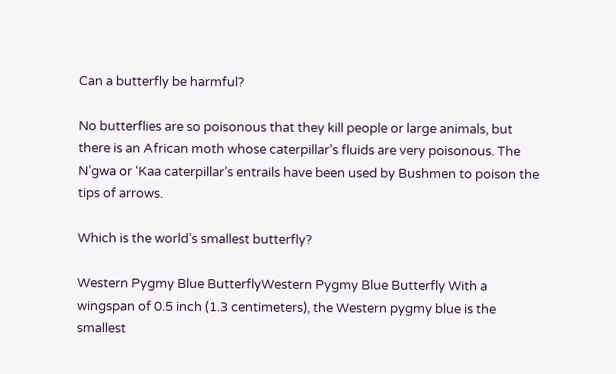Can a butterfly be harmful?

No butterflies are so poisonous that they kill people or large animals, but there is an African moth whose caterpillar’s fluids are very poisonous. The N’gwa or ‘Kaa caterpillar’s entrails have been used by Bushmen to poison the tips of arrows.

Which is the world’s smallest butterfly?

Western Pygmy Blue ButterflyWestern Pygmy Blue Butterfly With a wingspan of 0.5 inch (1.3 centimeters), the Western pygmy blue is the smallest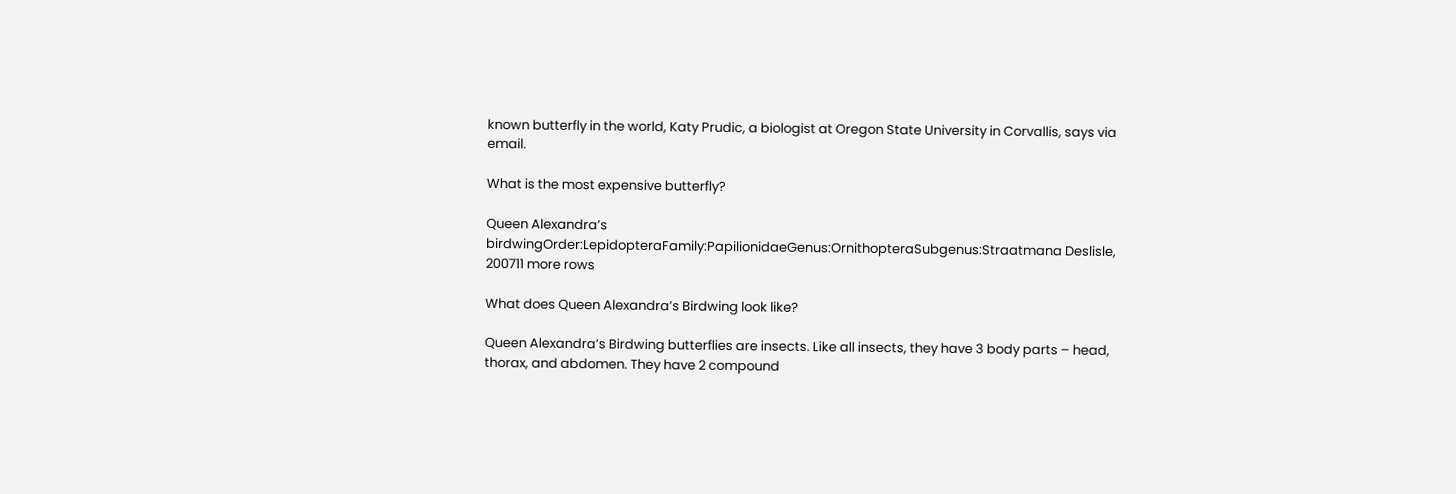known butterfly in the world, Katy Prudic, a biologist at Oregon State University in Corvallis, says via email.

What is the most expensive butterfly?

Queen Alexandra’s birdwingOrder:LepidopteraFamily:PapilionidaeGenus:OrnithopteraSubgenus:Straatmana Deslisle, 200711 more rows

What does Queen Alexandra’s Birdwing look like?

Queen Alexandra’s Birdwing butterflies are insects. Like all insects, they have 3 body parts – head, thorax, and abdomen. They have 2 compound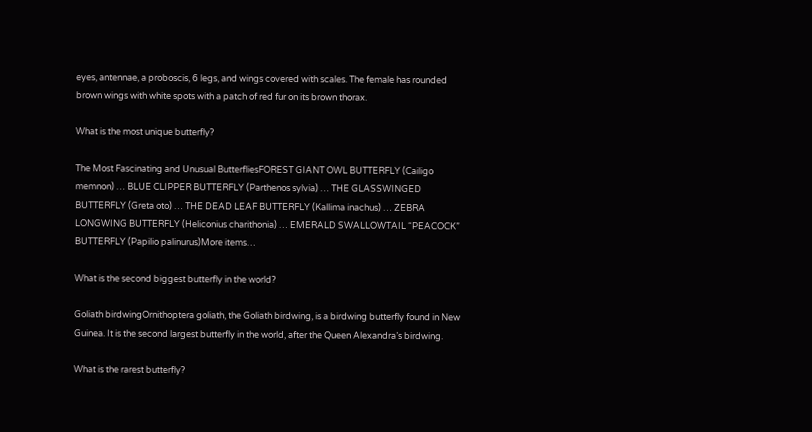eyes, antennae, a proboscis, 6 legs, and wings covered with scales. The female has rounded brown wings with white spots with a patch of red fur on its brown thorax.

What is the most unique butterfly?

The Most Fascinating and Unusual ButterfliesFOREST GIANT OWL BUTTERFLY (Cailigo memnon) … BLUE CLIPPER BUTTERFLY (Parthenos sylvia) … THE GLASSWINGED BUTTERFLY (Greta oto) … THE DEAD LEAF BUTTERFLY (Kallima inachus) … ZEBRA LONGWING BUTTERFLY (Heliconius charithonia) … EMERALD SWALLOWTAIL “PEACOCK” BUTTERFLY (Papilio palinurus)More items…

What is the second biggest butterfly in the world?

Goliath birdwingOrnithoptera goliath, the Goliath birdwing, is a birdwing butterfly found in New Guinea. It is the second largest butterfly in the world, after the Queen Alexandra’s birdwing.

What is the rarest butterfly?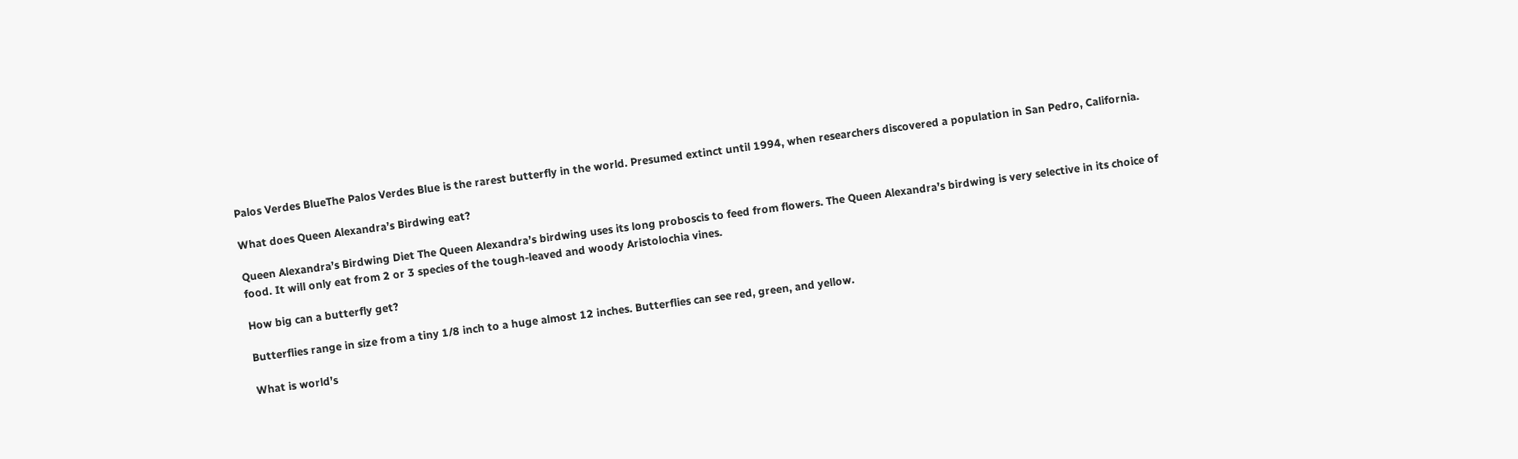Palos Verdes BlueThe Palos Verdes Blue is the rarest butterfly in the world. Presumed extinct until 1994, when researchers discovered a population in San Pedro, California.

What does Queen Alexandra’s Birdwing eat?

Queen Alexandra’s Birdwing Diet The Queen Alexandra’s birdwing uses its long proboscis to feed from flowers. The Queen Alexandra’s birdwing is very selective in its choice of food. It will only eat from 2 or 3 species of the tough-leaved and woody Aristolochia vines.

How big can a butterfly get?

Butterflies range in size from a tiny 1/8 inch to a huge almost 12 inches. Butterflies can see red, green, and yellow.

What is world’s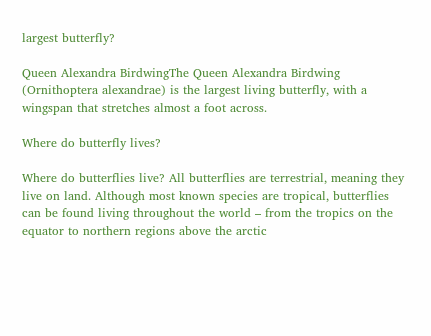largest butterfly?

Queen Alexandra BirdwingThe Queen Alexandra Birdwing (Ornithoptera alexandrae) is the largest living butterfly, with a wingspan that stretches almost a foot across.

Where do butterfly lives?

Where do butterflies live? All butterflies are terrestrial, meaning they live on land. Although most known species are tropical, butterflies can be found living throughout the world – from the tropics on the equator to northern regions above the arctic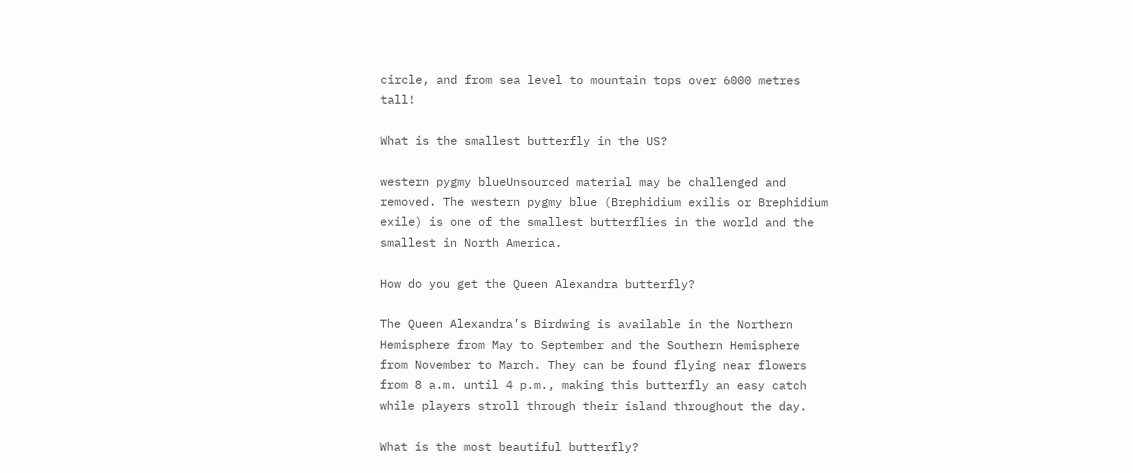circle, and from sea level to mountain tops over 6000 metres tall!

What is the smallest butterfly in the US?

western pygmy blueUnsourced material may be challenged and removed. The western pygmy blue (Brephidium exilis or Brephidium exile) is one of the smallest butterflies in the world and the smallest in North America.

How do you get the Queen Alexandra butterfly?

The Queen Alexandra’s Birdwing is available in the Northern Hemisphere from May to September and the Southern Hemisphere from November to March. They can be found flying near flowers from 8 a.m. until 4 p.m., making this butterfly an easy catch while players stroll through their island throughout the day.

What is the most beautiful butterfly?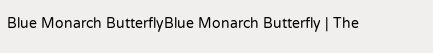Blue Monarch ButterflyBlue Monarch Butterfly | The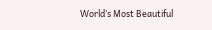World’s Most Beautiful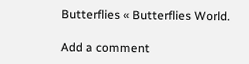Butterflies « Butterflies World.

Add a comment